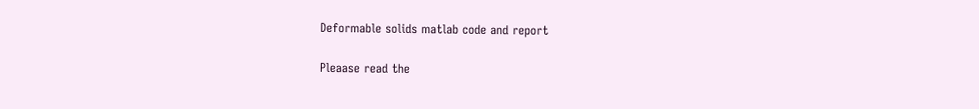Deformable solids matlab code and report

Pleaase read the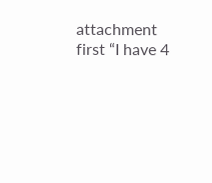attachment first “I have 4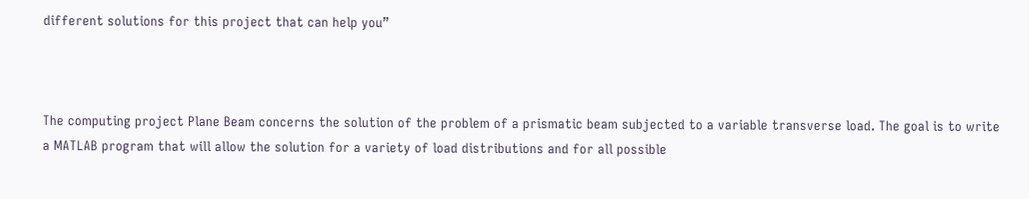different solutions for this project that can help you”



The computing project Plane Beam concerns the solution of the problem of a prismatic beam subjected to a variable transverse load. The goal is to write a MATLAB program that will allow the solution for a variety of load distributions and for all possible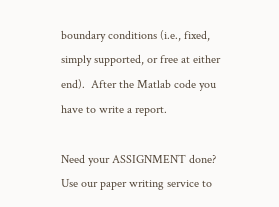boundary conditions (i.e., fixed, simply supported, or free at either end).  After the Matlab code you have to write a report.

Need your ASSIGNMENT done? Use our paper writing service to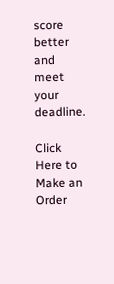score better and meet your deadline.

Click Here to Make an Order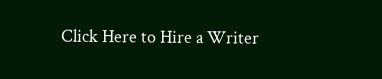Click Here to Hire a Writer